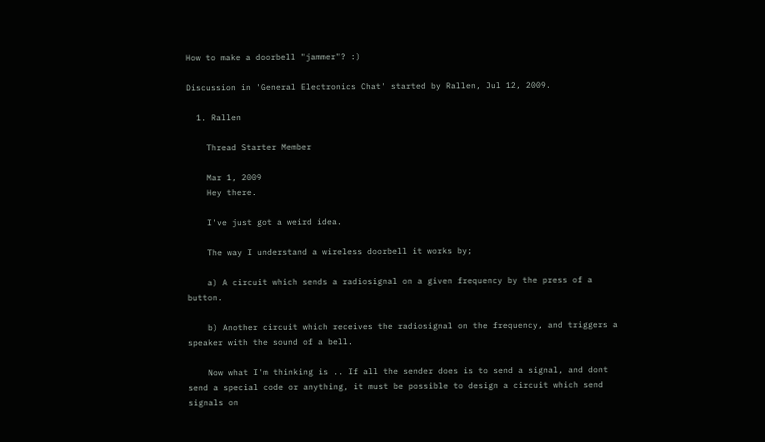How to make a doorbell "jammer"? :)

Discussion in 'General Electronics Chat' started by Rallen, Jul 12, 2009.

  1. Rallen

    Thread Starter Member

    Mar 1, 2009
    Hey there.

    I've just got a weird idea.

    The way I understand a wireless doorbell it works by;

    a) A circuit which sends a radiosignal on a given frequency by the press of a button.

    b) Another circuit which receives the radiosignal on the frequency, and triggers a speaker with the sound of a bell.

    Now what I'm thinking is .. If all the sender does is to send a signal, and dont send a special code or anything, it must be possible to design a circuit which send signals on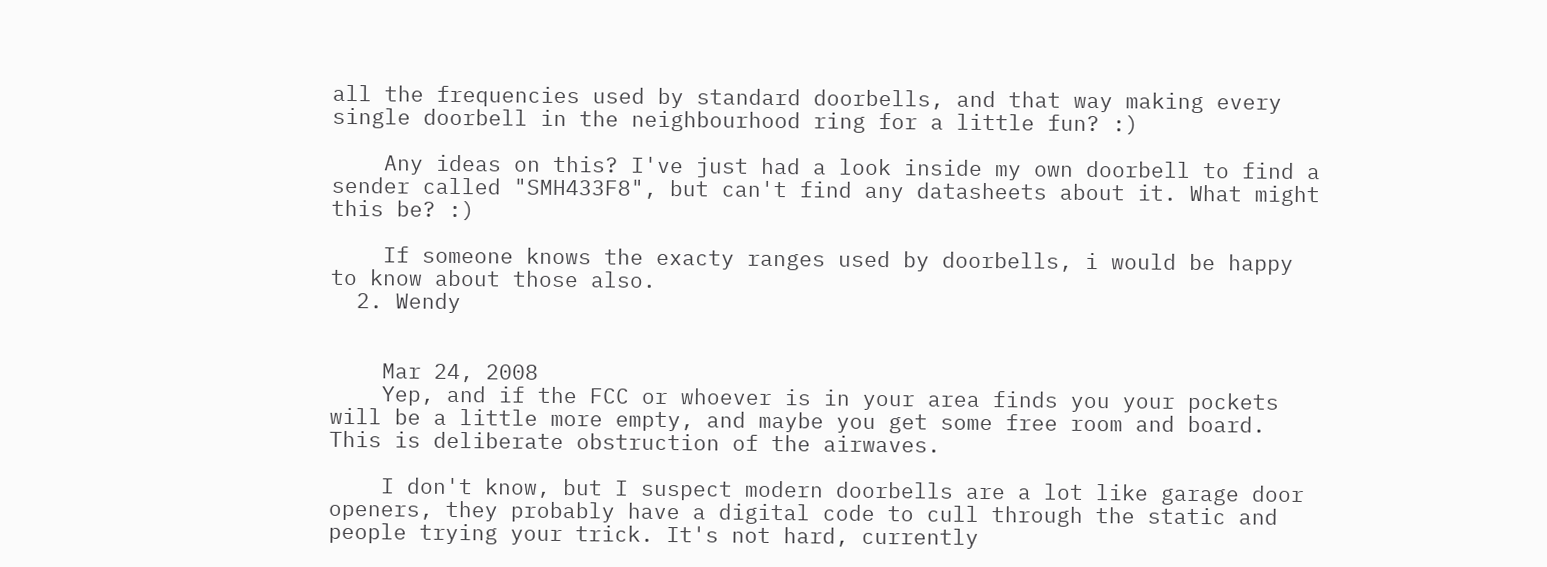all the frequencies used by standard doorbells, and that way making every single doorbell in the neighbourhood ring for a little fun? :)

    Any ideas on this? I've just had a look inside my own doorbell to find a sender called "SMH433F8", but can't find any datasheets about it. What might this be? :)

    If someone knows the exacty ranges used by doorbells, i would be happy to know about those also.
  2. Wendy


    Mar 24, 2008
    Yep, and if the FCC or whoever is in your area finds you your pockets will be a little more empty, and maybe you get some free room and board. This is deliberate obstruction of the airwaves.

    I don't know, but I suspect modern doorbells are a lot like garage door openers, they probably have a digital code to cull through the static and people trying your trick. It's not hard, currently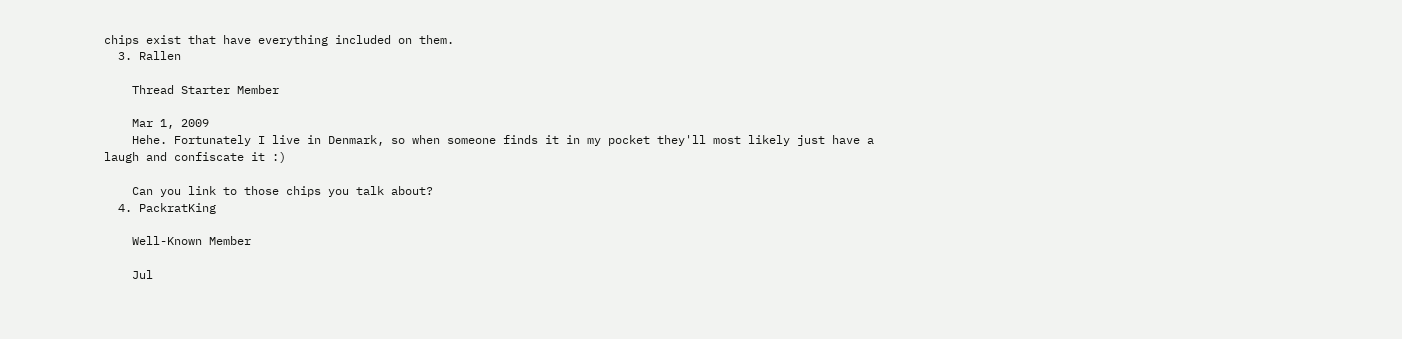chips exist that have everything included on them.
  3. Rallen

    Thread Starter Member

    Mar 1, 2009
    Hehe. Fortunately I live in Denmark, so when someone finds it in my pocket they'll most likely just have a laugh and confiscate it :)

    Can you link to those chips you talk about?
  4. PackratKing

    Well-Known Member

    Jul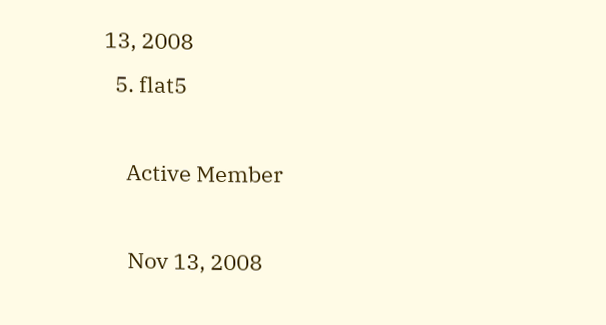13, 2008
  5. flat5

    Active Member

    Nov 13, 2008